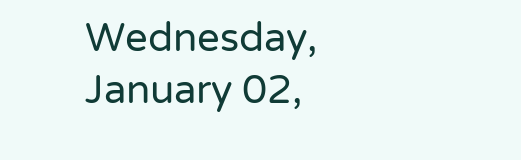Wednesday, January 02,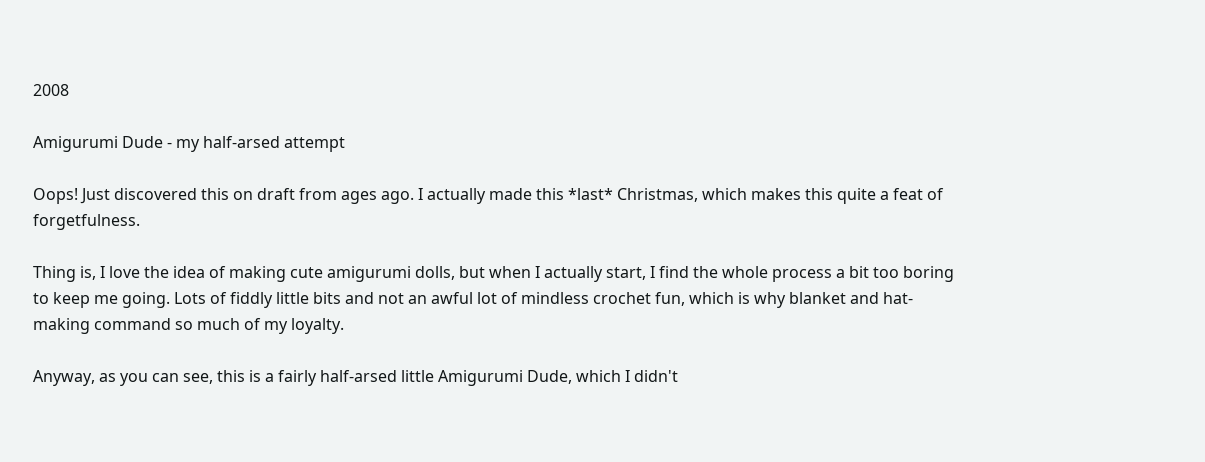2008

Amigurumi Dude - my half-arsed attempt

Oops! Just discovered this on draft from ages ago. I actually made this *last* Christmas, which makes this quite a feat of forgetfulness.

Thing is, I love the idea of making cute amigurumi dolls, but when I actually start, I find the whole process a bit too boring to keep me going. Lots of fiddly little bits and not an awful lot of mindless crochet fun, which is why blanket and hat-making command so much of my loyalty.

Anyway, as you can see, this is a fairly half-arsed little Amigurumi Dude, which I didn't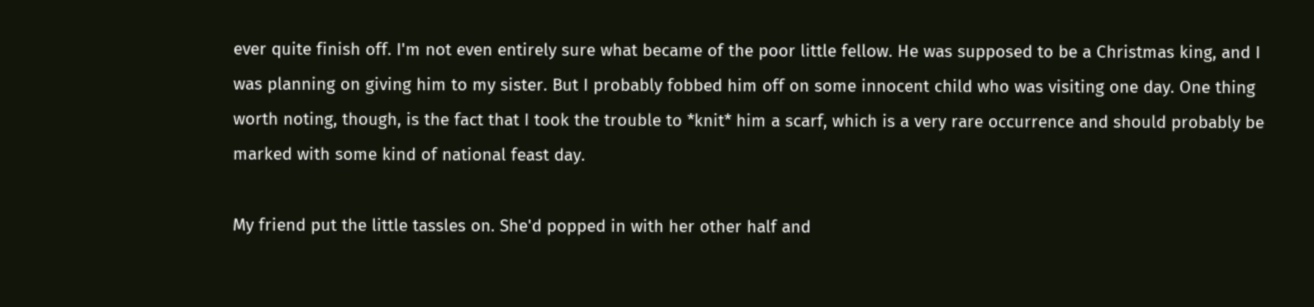ever quite finish off. I'm not even entirely sure what became of the poor little fellow. He was supposed to be a Christmas king, and I was planning on giving him to my sister. But I probably fobbed him off on some innocent child who was visiting one day. One thing worth noting, though, is the fact that I took the trouble to *knit* him a scarf, which is a very rare occurrence and should probably be marked with some kind of national feast day.

My friend put the little tassles on. She'd popped in with her other half and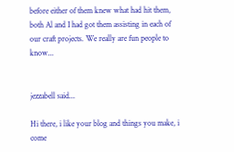before either of them knew what had hit them, both Al and I had got them assisting in each of our craft projects. We really are fun people to know...


jezzabell said...

Hi there, i like your blog and things you make, i come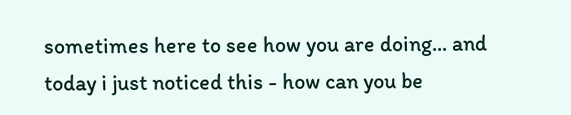sometimes here to see how you are doing... and today i just noticed this - how can you be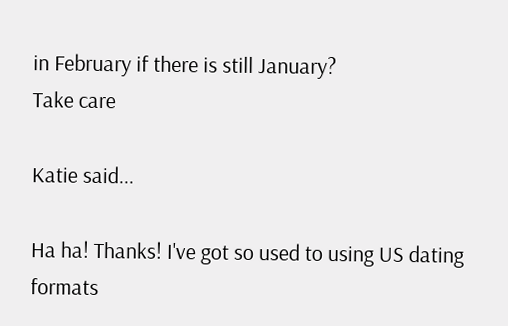in February if there is still January?
Take care

Katie said...

Ha ha! Thanks! I've got so used to using US dating formats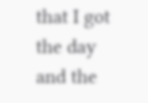that I got the day and the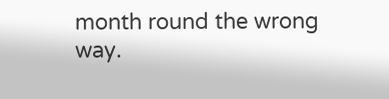month round the wrong way.